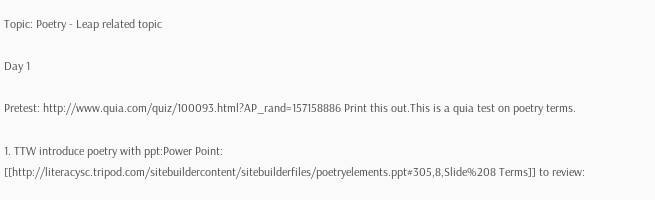Topic: Poetry - Leap related topic

Day 1

Pretest: http://www.quia.com/quiz/100093.html?AP_rand=157158886 Print this out.This is a quia test on poetry terms.

1. TTW introduce poetry with ppt:Power Point: [[http://literacysc.tripod.com/sitebuildercontent/sitebuilderfiles/poetryelements.ppt#305,8,Slide%208 Terms]] to review: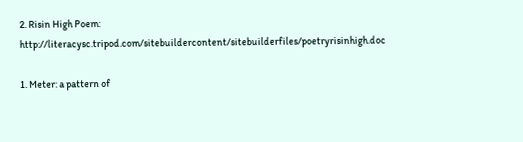2. Risin High Poem: http://literacysc.tripod.com/sitebuildercontent/sitebuilderfiles/poetryrisinhigh.doc

1. Meter: a pattern of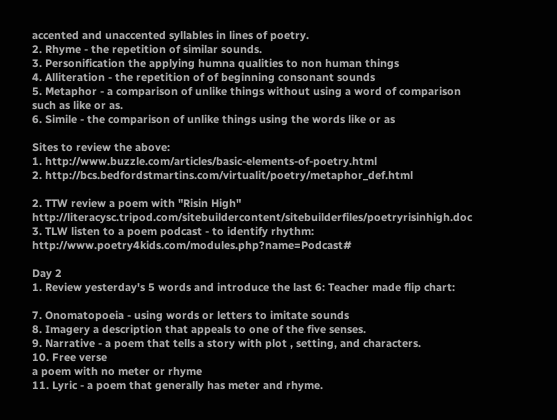accented and unaccented syllables in lines of poetry.
2. Rhyme - the repetition of similar sounds.
3. Personification the applying humna qualities to non human things
4. Alliteration - the repetition of of beginning consonant sounds
5. Metaphor - a comparison of unlike things without using a word of comparison such as like or as.
6. Simile - the comparison of unlike things using the words like or as

Sites to review the above:
1. http://www.buzzle.com/articles/basic-elements-of-poetry.html
2. http://bcs.bedfordstmartins.com/virtualit/poetry/metaphor_def.html

2. TTW review a poem with "Risin High" http://literacysc.tripod.com/sitebuildercontent/sitebuilderfiles/poetryrisinhigh.doc
3. TLW listen to a poem podcast - to identify rhythm: http://www.poetry4kids.com/modules.php?name=Podcast#

Day 2
1. Review yesterday's 5 words and introduce the last 6: Teacher made flip chart:

7. Onomatopoeia - using words or letters to imitate sounds
8. Imagery a description that appeals to one of the five senses.
9. Narrative - a poem that tells a story with plot , setting, and characters.
10. Free verse
a poem with no meter or rhyme
11. Lyric - a poem that generally has meter and rhyme.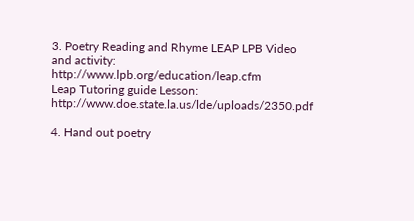3. Poetry Reading and Rhyme LEAP LPB Video and activity: http://www.lpb.org/education/leap.cfm
Leap Tutoring guide Lesson: http://www.doe.state.la.us/lde/uploads/2350.pdf

4. Hand out poetry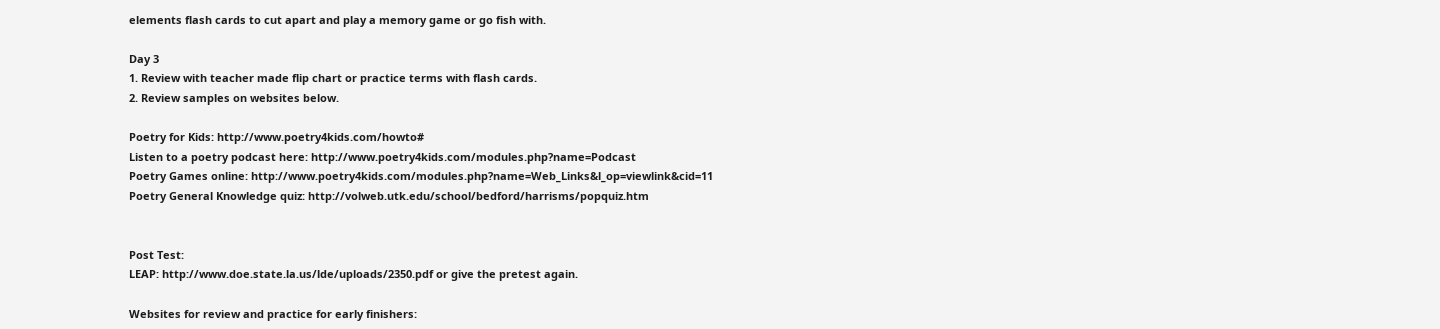elements flash cards to cut apart and play a memory game or go fish with.

Day 3
1. Review with teacher made flip chart or practice terms with flash cards.
2. Review samples on websites below.

Poetry for Kids: http://www.poetry4kids.com/howto#
Listen to a poetry podcast here: http://www.poetry4kids.com/modules.php?name=Podcast
Poetry Games online: http://www.poetry4kids.com/modules.php?name=Web_Links&l_op=viewlink&cid=11
Poetry General Knowledge quiz: http://volweb.utk.edu/school/bedford/harrisms/popquiz.htm


Post Test:
LEAP: http://www.doe.state.la.us/lde/uploads/2350.pdf or give the pretest again.

Websites for review and practice for early finishers: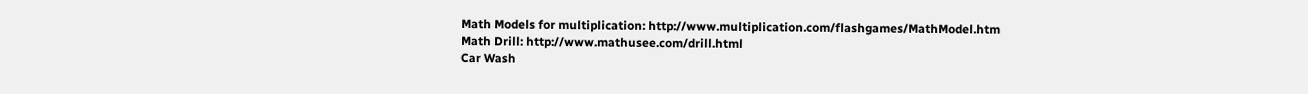Math Models for multiplication: http://www.multiplication.com/flashgames/MathModel.htm
Math Drill: http://www.mathusee.com/drill.html
Car Wash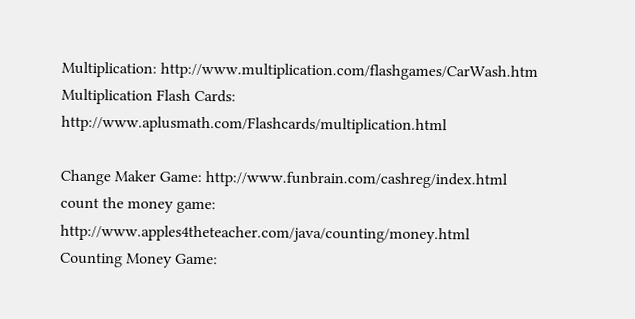Multiplication: http://www.multiplication.com/flashgames/CarWash.htm
Multiplication Flash Cards: http://www.aplusmath.com/Flashcards/multiplication.html

Change Maker Game: http://www.funbrain.com/cashreg/index.html
count the money game: http://www.apples4theteacher.com/java/counting/money.html
Counting Money Game: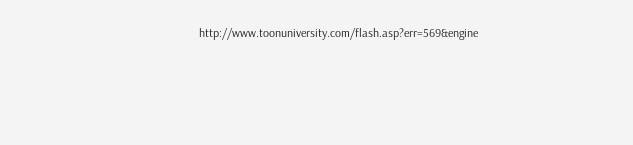http://www.toonuniversity.com/flash.asp?err=569&engine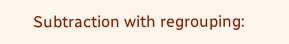Subtraction with regrouping: